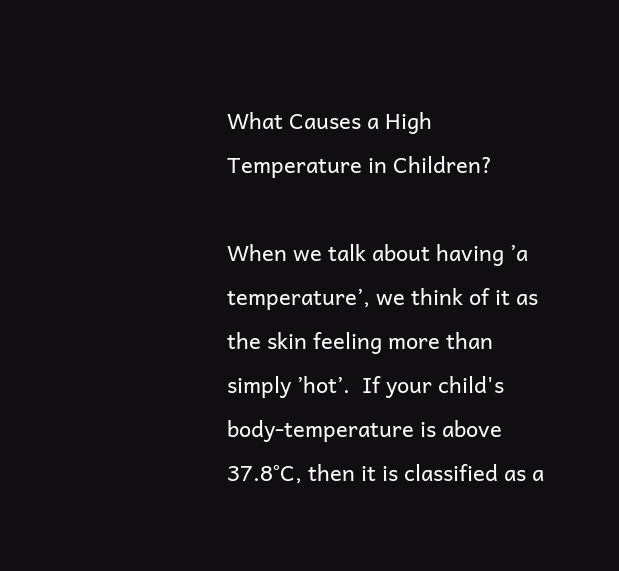What Causes a High Temperature in Children?

When we talk about having ’a temperature’, we think of it as the skin feeling more than simply ’hot’.  If your child's body-temperature is above 37.8°C, then it is classified as a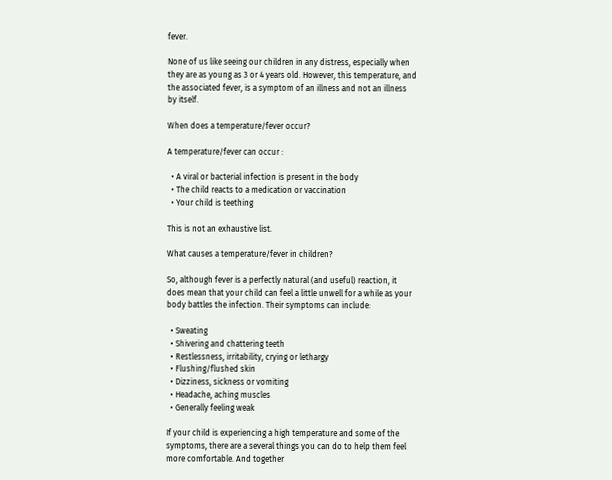fever.

None of us like seeing our children in any distress, especially when they are as young as 3 or 4 years old. However, this temperature, and the associated fever, is a symptom of an illness and not an illness by itself.

When does a temperature/fever occur?

A temperature/fever can occur :

  • A viral or bacterial infection is present in the body
  • The child reacts to a medication or vaccination
  • Your child is teething

This is not an exhaustive list.

What causes a temperature/fever in children?

So, although fever is a perfectly natural (and useful) reaction, it does mean that your child can feel a little unwell for a while as your body battles the infection. Their symptoms can include:

  • Sweating
  • Shivering and chattering teeth
  • Restlessness, irritability, crying or lethargy
  • Flushing/flushed skin
  • Dizziness, sickness or vomiting
  • Headache, aching muscles
  • Generally feeling weak

If your child is experiencing a high temperature and some of the symptoms, there are a several things you can do to help them feel more comfortable. And together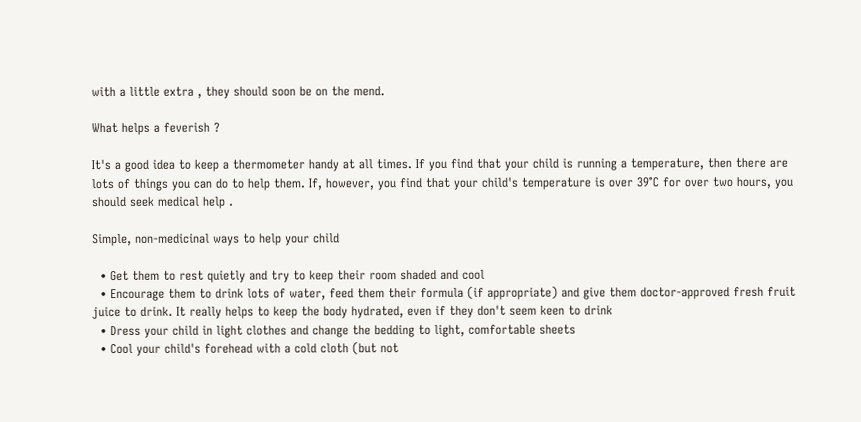with a little extra , they should soon be on the mend.

What helps a feverish ?

It's a good idea to keep a thermometer handy at all times. If you find that your child is running a temperature, then there are lots of things you can do to help them. If, however, you find that your child's temperature is over 39°C for over two hours, you should seek medical help .

Simple, non-medicinal ways to help your child

  • Get them to rest quietly and try to keep their room shaded and cool
  • Encourage them to drink lots of water, feed them their formula (if appropriate) and give them doctor-approved fresh fruit juice to drink. It really helps to keep the body hydrated, even if they don't seem keen to drink
  • Dress your child in light clothes and change the bedding to light, comfortable sheets
  • Cool your child's forehead with a cold cloth (but not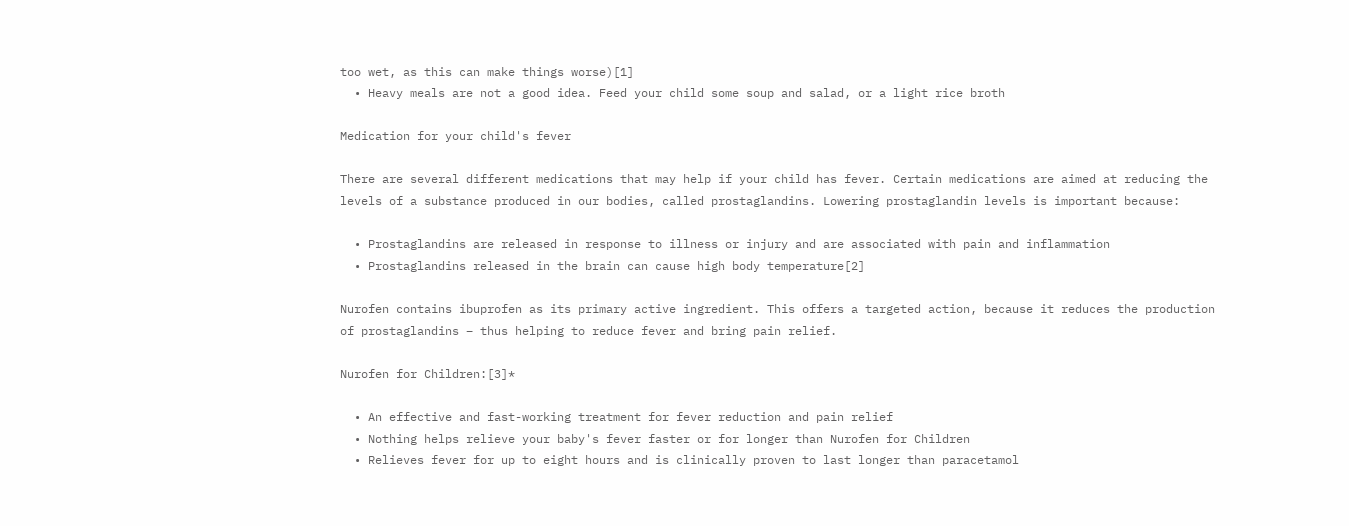too wet, as this can make things worse)[1]
  • Heavy meals are not a good idea. Feed your child some soup and salad, or a light rice broth

Medication for your child's fever

There are several different medications that may help if your child has fever. Certain medications are aimed at reducing the levels of a substance produced in our bodies, called prostaglandins. Lowering prostaglandin levels is important because:

  • Prostaglandins are released in response to illness or injury and are associated with pain and inflammation
  • Prostaglandins released in the brain can cause high body temperature[2]

Nurofen contains ibuprofen as its primary active ingredient. This offers a targeted action, because it reduces the production of prostaglandins – thus helping to reduce fever and bring pain relief.

Nurofen for Children:[3]*

  • An effective and fast-working treatment for fever reduction and pain relief
  • Nothing helps relieve your baby's fever faster or for longer than Nurofen for Children
  • Relieves fever for up to eight hours and is clinically proven to last longer than paracetamol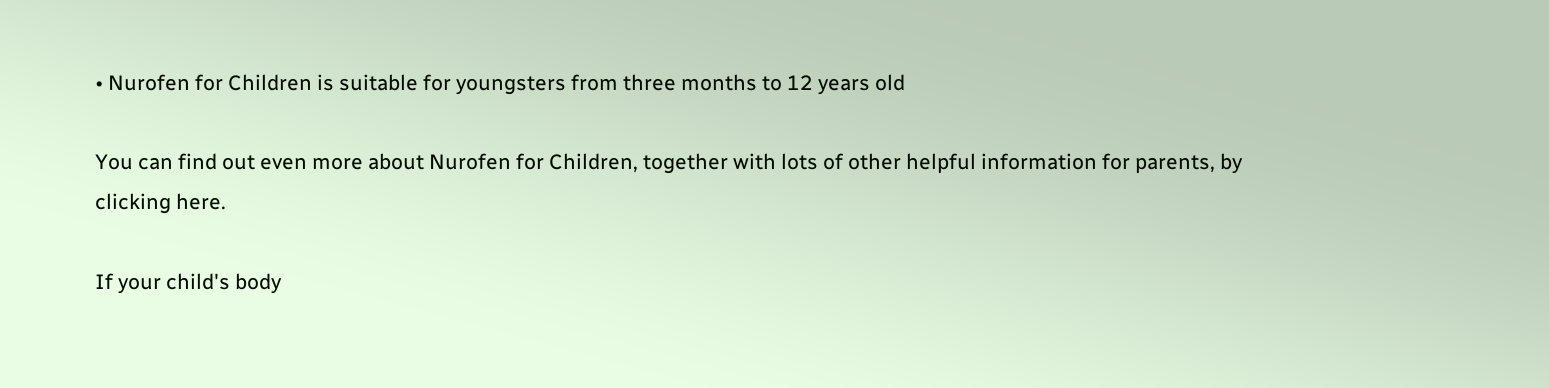• Nurofen for Children is suitable for youngsters from three months to 12 years old

You can find out even more about Nurofen for Children, together with lots of other helpful information for parents, by clicking here.

If your child's body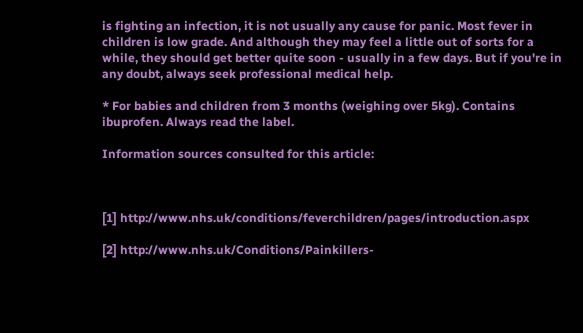is fighting an infection, it is not usually any cause for panic. Most fever in children is low grade. And although they may feel a little out of sorts for a while, they should get better quite soon - usually in a few days. But if you're in any doubt, always seek professional medical help.

* For babies and children from 3 months (weighing over 5kg). Contains ibuprofen. Always read the label.

Information sources consulted for this article:



[1] http://www.nhs.uk/conditions/feverchildren/pages/introduction.aspx

[2] http://www.nhs.uk/Conditions/Painkillers-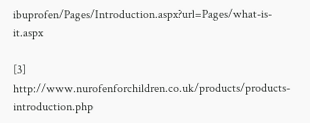ibuprofen/Pages/Introduction.aspx?url=Pages/what-is-it.aspx

[3] http://www.nurofenforchildren.co.uk/products/products-introduction.php